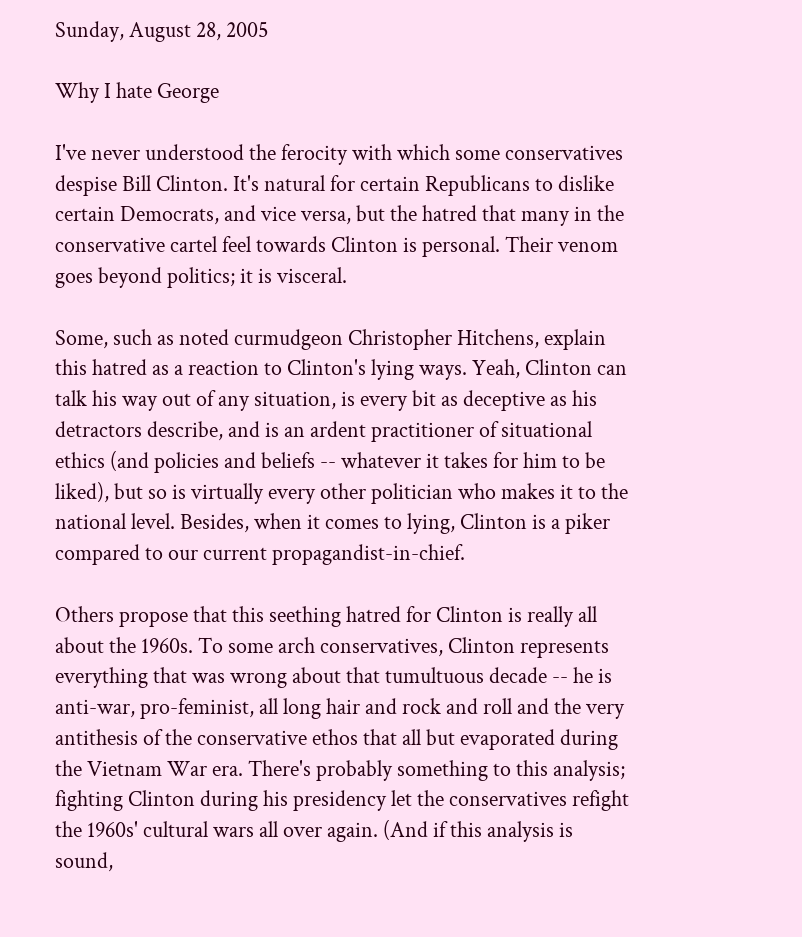Sunday, August 28, 2005

Why I hate George

I've never understood the ferocity with which some conservatives despise Bill Clinton. It's natural for certain Republicans to dislike certain Democrats, and vice versa, but the hatred that many in the conservative cartel feel towards Clinton is personal. Their venom goes beyond politics; it is visceral.

Some, such as noted curmudgeon Christopher Hitchens, explain this hatred as a reaction to Clinton's lying ways. Yeah, Clinton can talk his way out of any situation, is every bit as deceptive as his detractors describe, and is an ardent practitioner of situational ethics (and policies and beliefs -- whatever it takes for him to be liked), but so is virtually every other politician who makes it to the national level. Besides, when it comes to lying, Clinton is a piker compared to our current propagandist-in-chief.

Others propose that this seething hatred for Clinton is really all about the 1960s. To some arch conservatives, Clinton represents everything that was wrong about that tumultuous decade -- he is anti-war, pro-feminist, all long hair and rock and roll and the very antithesis of the conservative ethos that all but evaporated during the Vietnam War era. There's probably something to this analysis; fighting Clinton during his presidency let the conservatives refight the 1960s' cultural wars all over again. (And if this analysis is sound,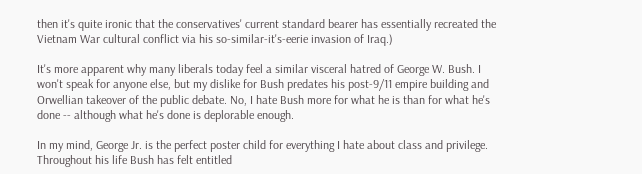then it's quite ironic that the conservatives' current standard bearer has essentially recreated the Vietnam War cultural conflict via his so-similar-it's-eerie invasion of Iraq.)

It's more apparent why many liberals today feel a similar visceral hatred of George W. Bush. I won't speak for anyone else, but my dislike for Bush predates his post-9/11 empire building and Orwellian takeover of the public debate. No, I hate Bush more for what he is than for what he's done -- although what he's done is deplorable enough.

In my mind, George Jr. is the perfect poster child for everything I hate about class and privilege. Throughout his life Bush has felt entitled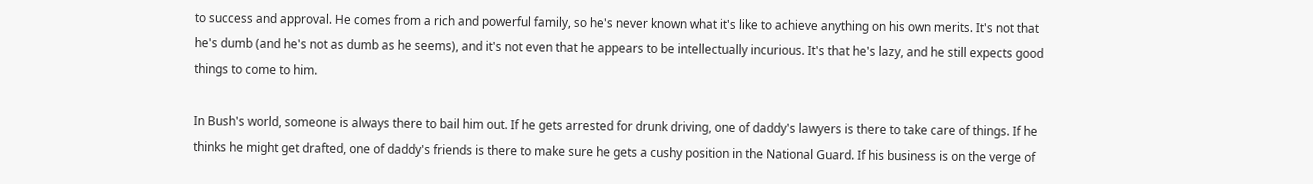to success and approval. He comes from a rich and powerful family, so he's never known what it's like to achieve anything on his own merits. It's not that he's dumb (and he's not as dumb as he seems), and it's not even that he appears to be intellectually incurious. It's that he's lazy, and he still expects good things to come to him.

In Bush's world, someone is always there to bail him out. If he gets arrested for drunk driving, one of daddy's lawyers is there to take care of things. If he thinks he might get drafted, one of daddy's friends is there to make sure he gets a cushy position in the National Guard. If his business is on the verge of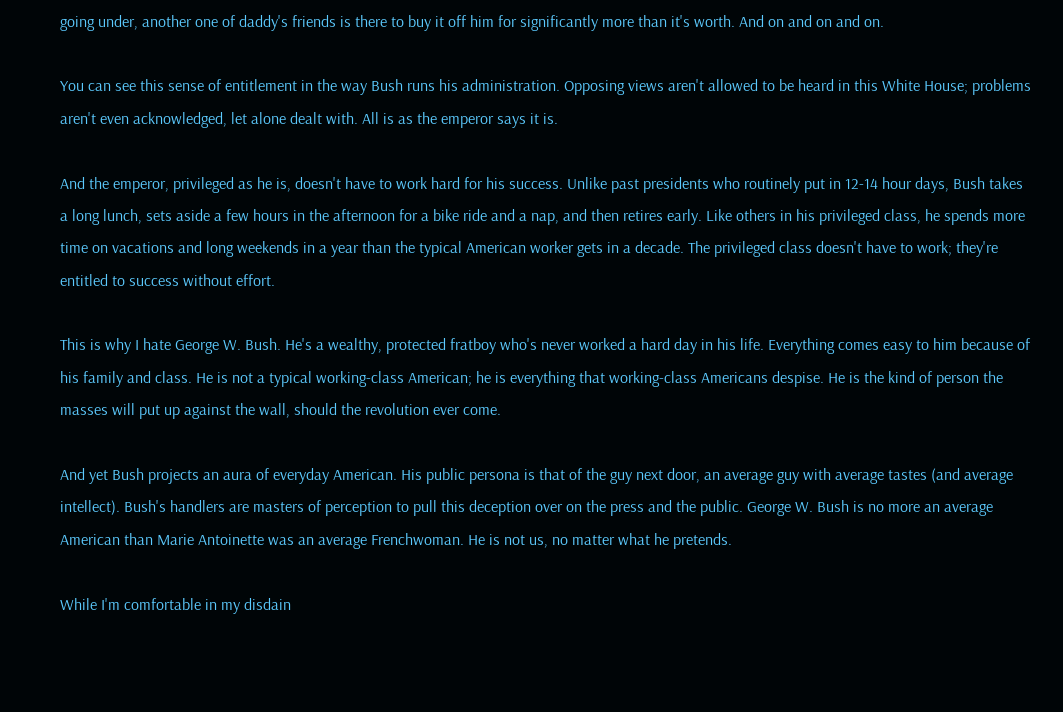going under, another one of daddy's friends is there to buy it off him for significantly more than it's worth. And on and on and on.

You can see this sense of entitlement in the way Bush runs his administration. Opposing views aren't allowed to be heard in this White House; problems aren't even acknowledged, let alone dealt with. All is as the emperor says it is.

And the emperor, privileged as he is, doesn't have to work hard for his success. Unlike past presidents who routinely put in 12-14 hour days, Bush takes a long lunch, sets aside a few hours in the afternoon for a bike ride and a nap, and then retires early. Like others in his privileged class, he spends more time on vacations and long weekends in a year than the typical American worker gets in a decade. The privileged class doesn't have to work; they're entitled to success without effort.

This is why I hate George W. Bush. He's a wealthy, protected fratboy who's never worked a hard day in his life. Everything comes easy to him because of his family and class. He is not a typical working-class American; he is everything that working-class Americans despise. He is the kind of person the masses will put up against the wall, should the revolution ever come.

And yet Bush projects an aura of everyday American. His public persona is that of the guy next door, an average guy with average tastes (and average intellect). Bush's handlers are masters of perception to pull this deception over on the press and the public. George W. Bush is no more an average American than Marie Antoinette was an average Frenchwoman. He is not us, no matter what he pretends.

While I'm comfortable in my disdain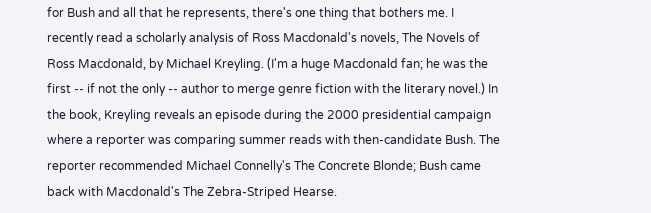for Bush and all that he represents, there's one thing that bothers me. I recently read a scholarly analysis of Ross Macdonald's novels, The Novels of Ross Macdonald, by Michael Kreyling. (I'm a huge Macdonald fan; he was the first -- if not the only -- author to merge genre fiction with the literary novel.) In the book, Kreyling reveals an episode during the 2000 presidential campaign where a reporter was comparing summer reads with then-candidate Bush. The reporter recommended Michael Connelly's The Concrete Blonde; Bush came back with Macdonald's The Zebra-Striped Hearse.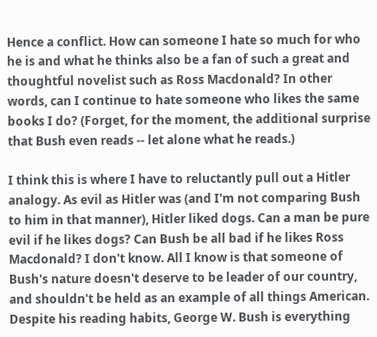Hence a conflict. How can someone I hate so much for who he is and what he thinks also be a fan of such a great and thoughtful novelist such as Ross Macdonald? In other words, can I continue to hate someone who likes the same books I do? (Forget, for the moment, the additional surprise that Bush even reads -- let alone what he reads.)

I think this is where I have to reluctantly pull out a Hitler analogy. As evil as Hitler was (and I'm not comparing Bush to him in that manner), Hitler liked dogs. Can a man be pure evil if he likes dogs? Can Bush be all bad if he likes Ross Macdonald? I don't know. All I know is that someone of Bush's nature doesn't deserve to be leader of our country, and shouldn't be held as an example of all things American. Despite his reading habits, George W. Bush is everything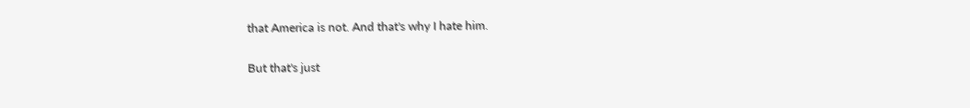that America is not. And that's why I hate him.

But that's just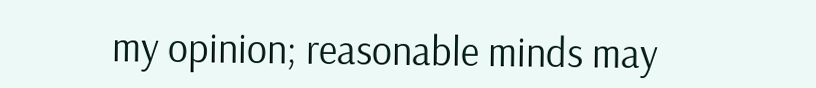my opinion; reasonable minds may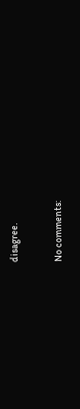disagree.

No comments: